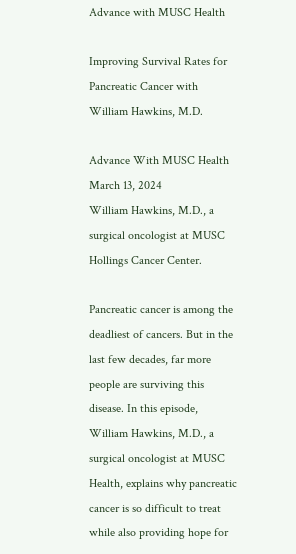Advance with MUSC Health

Improving Survival Rates for Pancreatic Cancer with William Hawkins, M.D.

Advance With MUSC Health
March 13, 2024
William Hawkins, M.D., a surgical oncologist at MUSC Hollings Cancer Center.

Pancreatic cancer is among the deadliest of cancers. But in the last few decades, far more people are surviving this disease. In this episode, William Hawkins, M.D., a surgical oncologist at MUSC Health, explains why pancreatic cancer is so difficult to treat while also providing hope for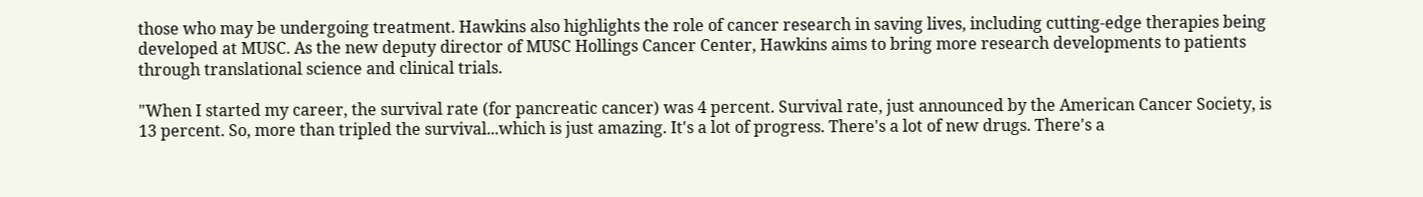those who may be undergoing treatment. Hawkins also highlights the role of cancer research in saving lives, including cutting-edge therapies being developed at MUSC. As the new deputy director of MUSC Hollings Cancer Center, Hawkins aims to bring more research developments to patients through translational science and clinical trials.

"When I started my career, the survival rate (for pancreatic cancer) was 4 percent. Survival rate, just announced by the American Cancer Society, is 13 percent. So, more than tripled the survival...which is just amazing. It's a lot of progress. There's a lot of new drugs. There's a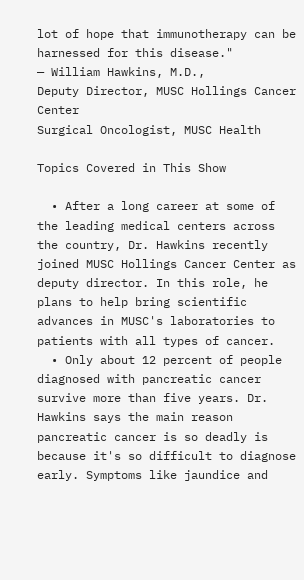lot of hope that immunotherapy can be harnessed for this disease."
— William Hawkins, M.D.,
Deputy Director, MUSC Hollings Cancer Center
Surgical Oncologist, MUSC Health

Topics Covered in This Show

  • After a long career at some of the leading medical centers across the country, Dr. Hawkins recently joined MUSC Hollings Cancer Center as deputy director. In this role, he plans to help bring scientific advances in MUSC's laboratories to patients with all types of cancer.
  • Only about 12 percent of people diagnosed with pancreatic cancer survive more than five years. Dr. Hawkins says the main reason pancreatic cancer is so deadly is because it's so difficult to diagnose early. Symptoms like jaundice and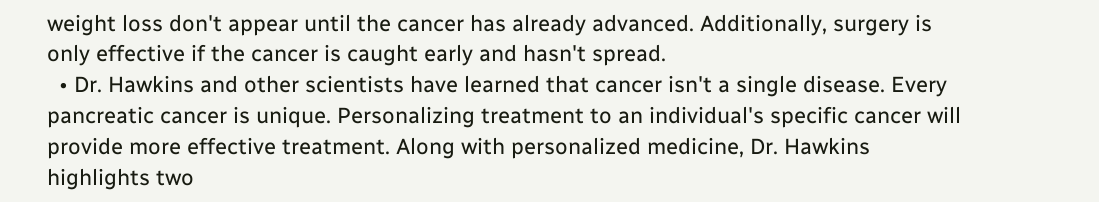weight loss don't appear until the cancer has already advanced. Additionally, surgery is only effective if the cancer is caught early and hasn't spread.
  • Dr. Hawkins and other scientists have learned that cancer isn't a single disease. Every pancreatic cancer is unique. Personalizing treatment to an individual's specific cancer will provide more effective treatment. Along with personalized medicine, Dr. Hawkins highlights two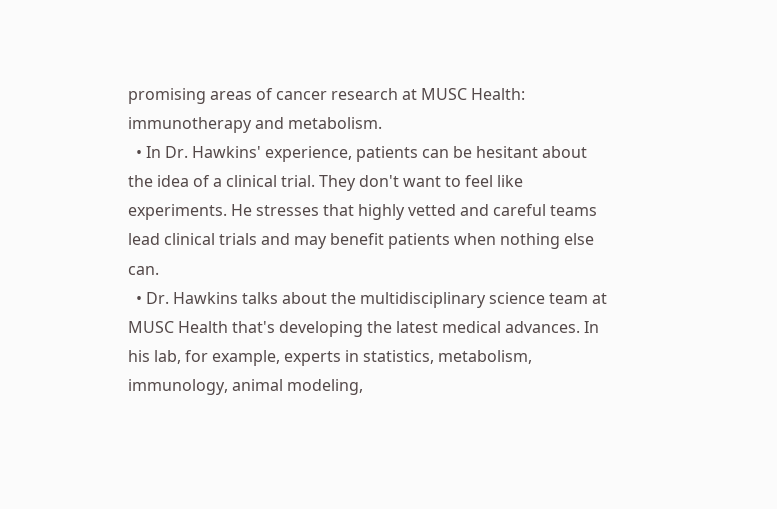promising areas of cancer research at MUSC Health: immunotherapy and metabolism.
  • In Dr. Hawkins' experience, patients can be hesitant about the idea of a clinical trial. They don't want to feel like experiments. He stresses that highly vetted and careful teams lead clinical trials and may benefit patients when nothing else can.
  • Dr. Hawkins talks about the multidisciplinary science team at MUSC Health that's developing the latest medical advances. In his lab, for example, experts in statistics, metabolism, immunology, animal modeling,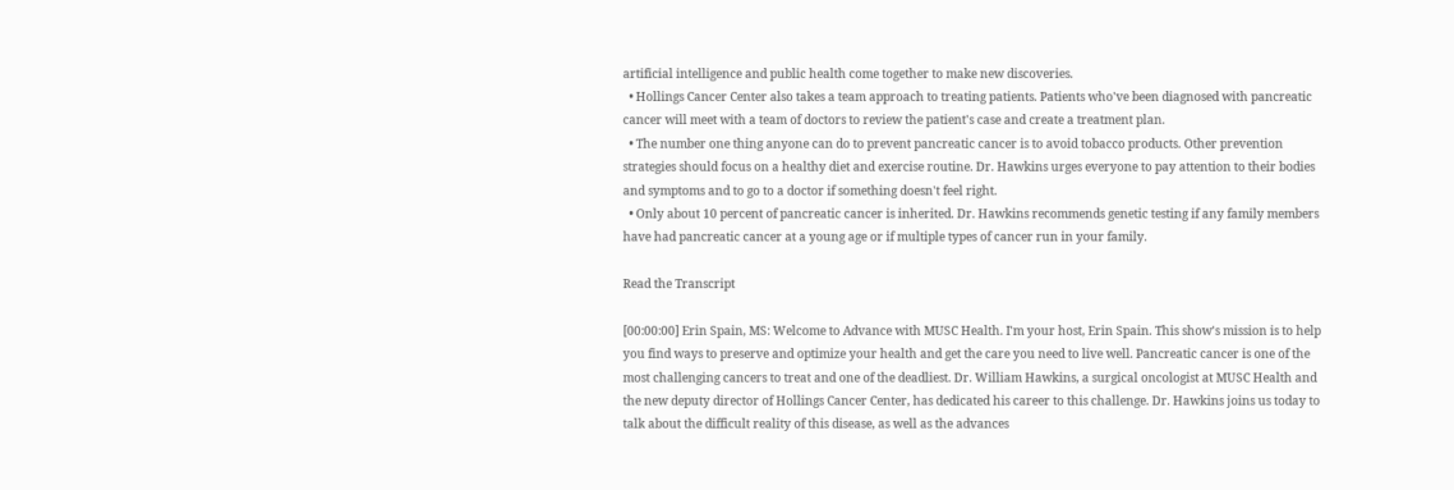artificial intelligence and public health come together to make new discoveries.
  • Hollings Cancer Center also takes a team approach to treating patients. Patients who've been diagnosed with pancreatic cancer will meet with a team of doctors to review the patient's case and create a treatment plan.
  • The number one thing anyone can do to prevent pancreatic cancer is to avoid tobacco products. Other prevention strategies should focus on a healthy diet and exercise routine. Dr. Hawkins urges everyone to pay attention to their bodies and symptoms and to go to a doctor if something doesn't feel right.
  • Only about 10 percent of pancreatic cancer is inherited. Dr. Hawkins recommends genetic testing if any family members have had pancreatic cancer at a young age or if multiple types of cancer run in your family.

Read the Transcript

[00:00:00] Erin Spain, MS: Welcome to Advance with MUSC Health. I'm your host, Erin Spain. This show's mission is to help you find ways to preserve and optimize your health and get the care you need to live well. Pancreatic cancer is one of the most challenging cancers to treat and one of the deadliest. Dr. William Hawkins, a surgical oncologist at MUSC Health and the new deputy director of Hollings Cancer Center, has dedicated his career to this challenge. Dr. Hawkins joins us today to talk about the difficult reality of this disease, as well as the advances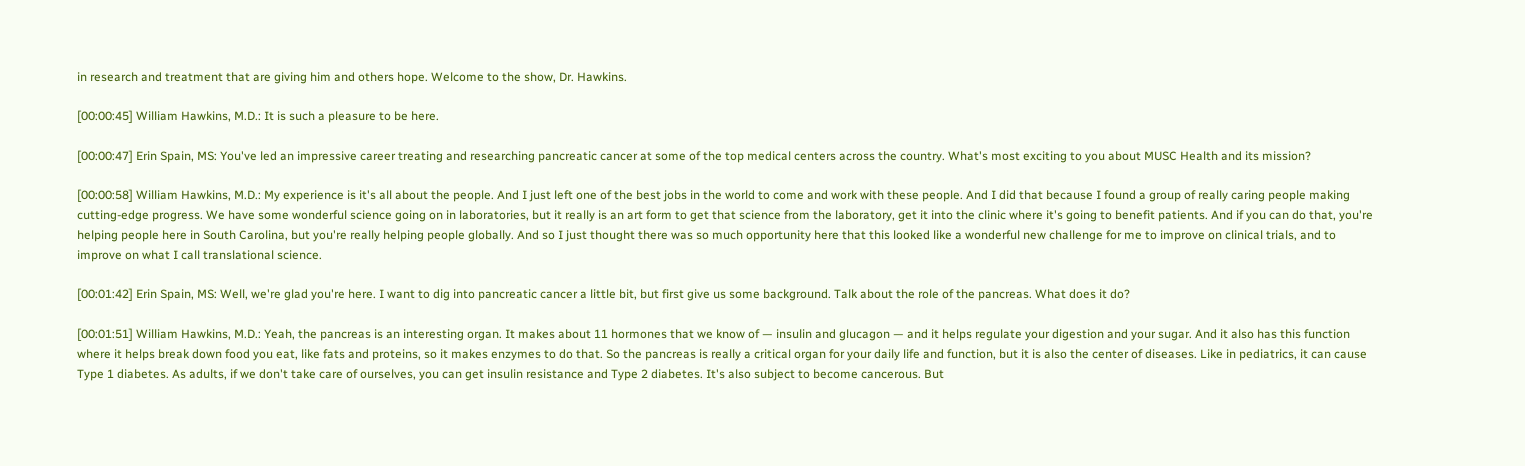in research and treatment that are giving him and others hope. Welcome to the show, Dr. Hawkins.

[00:00:45] William Hawkins, M.D.: It is such a pleasure to be here.

[00:00:47] Erin Spain, MS: You've led an impressive career treating and researching pancreatic cancer at some of the top medical centers across the country. What's most exciting to you about MUSC Health and its mission?

[00:00:58] William Hawkins, M.D.: My experience is it's all about the people. And I just left one of the best jobs in the world to come and work with these people. And I did that because I found a group of really caring people making cutting-edge progress. We have some wonderful science going on in laboratories, but it really is an art form to get that science from the laboratory, get it into the clinic where it's going to benefit patients. And if you can do that, you're helping people here in South Carolina, but you're really helping people globally. And so I just thought there was so much opportunity here that this looked like a wonderful new challenge for me to improve on clinical trials, and to improve on what I call translational science.

[00:01:42] Erin Spain, MS: Well, we're glad you're here. I want to dig into pancreatic cancer a little bit, but first give us some background. Talk about the role of the pancreas. What does it do?

[00:01:51] William Hawkins, M.D.: Yeah, the pancreas is an interesting organ. It makes about 11 hormones that we know of — insulin and glucagon — and it helps regulate your digestion and your sugar. And it also has this function where it helps break down food you eat, like fats and proteins, so it makes enzymes to do that. So the pancreas is really a critical organ for your daily life and function, but it is also the center of diseases. Like in pediatrics, it can cause Type 1 diabetes. As adults, if we don't take care of ourselves, you can get insulin resistance and Type 2 diabetes. It's also subject to become cancerous. But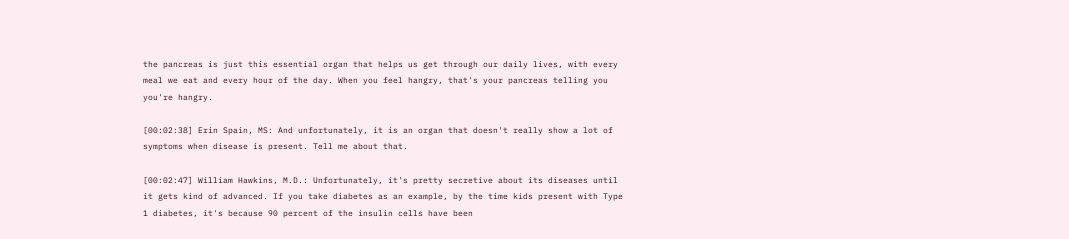the pancreas is just this essential organ that helps us get through our daily lives, with every meal we eat and every hour of the day. When you feel hangry, that's your pancreas telling you you're hangry.

[00:02:38] Erin Spain, MS: And unfortunately, it is an organ that doesn't really show a lot of symptoms when disease is present. Tell me about that.

[00:02:47] William Hawkins, M.D.: Unfortunately, it's pretty secretive about its diseases until it gets kind of advanced. If you take diabetes as an example, by the time kids present with Type 1 diabetes, it's because 90 percent of the insulin cells have been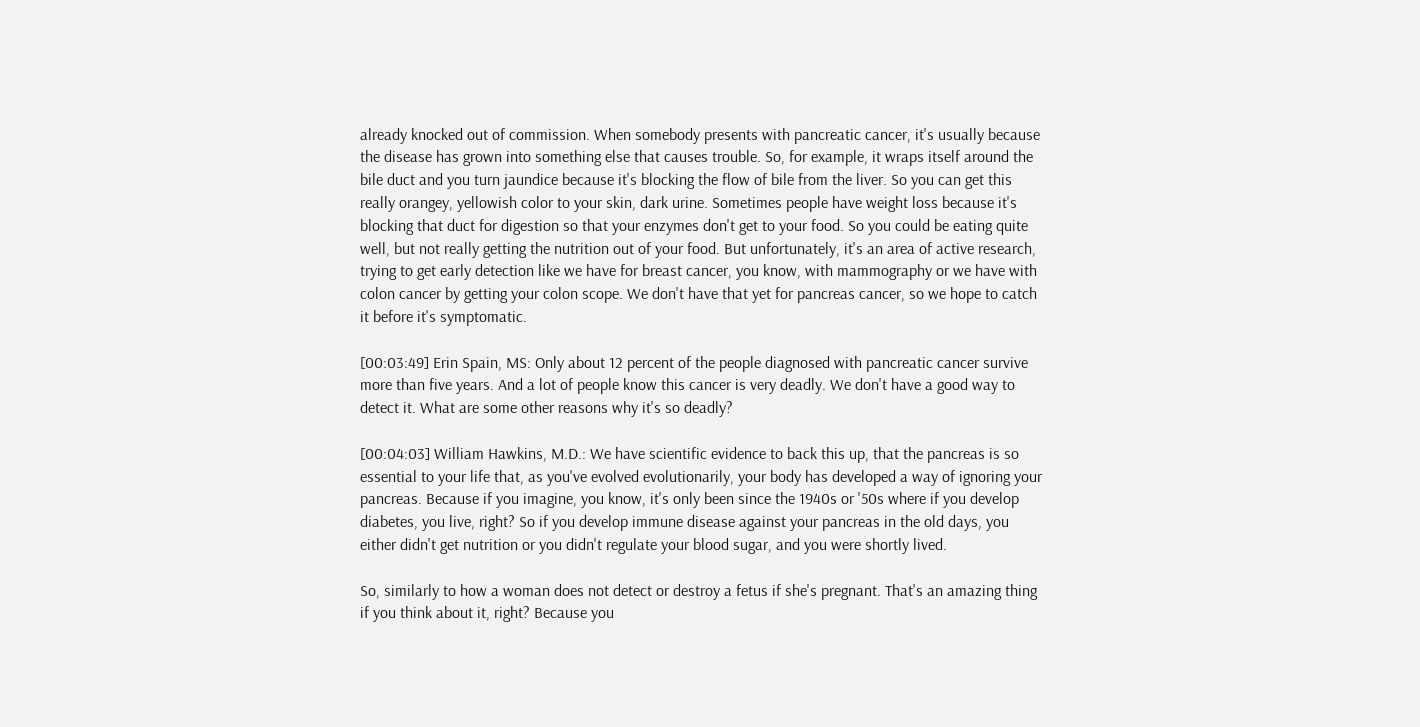already knocked out of commission. When somebody presents with pancreatic cancer, it's usually because the disease has grown into something else that causes trouble. So, for example, it wraps itself around the bile duct and you turn jaundice because it's blocking the flow of bile from the liver. So you can get this really orangey, yellowish color to your skin, dark urine. Sometimes people have weight loss because it's blocking that duct for digestion so that your enzymes don't get to your food. So you could be eating quite well, but not really getting the nutrition out of your food. But unfortunately, it's an area of active research, trying to get early detection like we have for breast cancer, you know, with mammography or we have with colon cancer by getting your colon scope. We don't have that yet for pancreas cancer, so we hope to catch it before it's symptomatic.

[00:03:49] Erin Spain, MS: Only about 12 percent of the people diagnosed with pancreatic cancer survive more than five years. And a lot of people know this cancer is very deadly. We don't have a good way to detect it. What are some other reasons why it's so deadly?

[00:04:03] William Hawkins, M.D.: We have scientific evidence to back this up, that the pancreas is so essential to your life that, as you've evolved evolutionarily, your body has developed a way of ignoring your pancreas. Because if you imagine, you know, it's only been since the 1940s or '50s where if you develop diabetes, you live, right? So if you develop immune disease against your pancreas in the old days, you either didn't get nutrition or you didn't regulate your blood sugar, and you were shortly lived.

So, similarly to how a woman does not detect or destroy a fetus if she's pregnant. That's an amazing thing if you think about it, right? Because you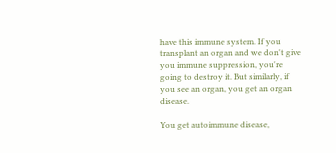have this immune system. If you transplant an organ and we don't give you immune suppression, you're going to destroy it. But similarly, if you see an organ, you get an organ disease.

You get autoimmune disease,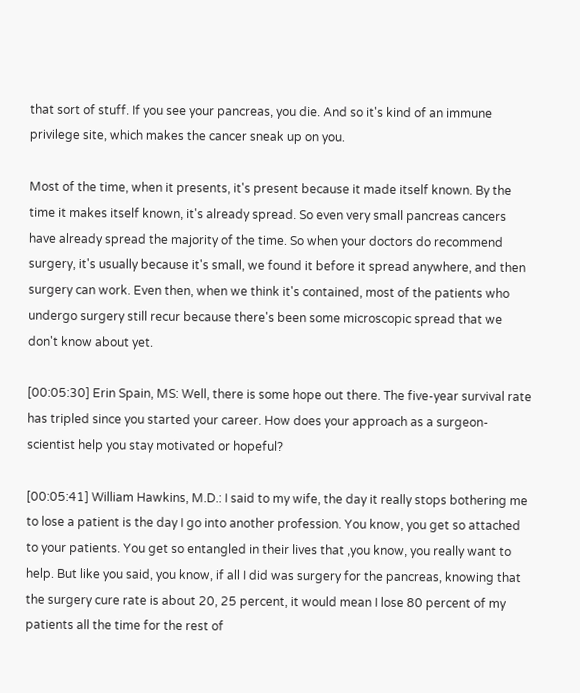that sort of stuff. If you see your pancreas, you die. And so it's kind of an immune privilege site, which makes the cancer sneak up on you.

Most of the time, when it presents, it's present because it made itself known. By the time it makes itself known, it's already spread. So even very small pancreas cancers have already spread the majority of the time. So when your doctors do recommend surgery, it's usually because it's small, we found it before it spread anywhere, and then surgery can work. Even then, when we think it's contained, most of the patients who undergo surgery still recur because there's been some microscopic spread that we don't know about yet.

[00:05:30] Erin Spain, MS: Well, there is some hope out there. The five-year survival rate has tripled since you started your career. How does your approach as a surgeon-scientist help you stay motivated or hopeful?

[00:05:41] William Hawkins, M.D.: I said to my wife, the day it really stops bothering me to lose a patient is the day I go into another profession. You know, you get so attached to your patients. You get so entangled in their lives that ,you know, you really want to help. But like you said, you know, if all I did was surgery for the pancreas, knowing that the surgery cure rate is about 20, 25 percent, it would mean I lose 80 percent of my patients all the time for the rest of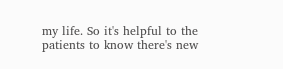my life. So it's helpful to the patients to know there's new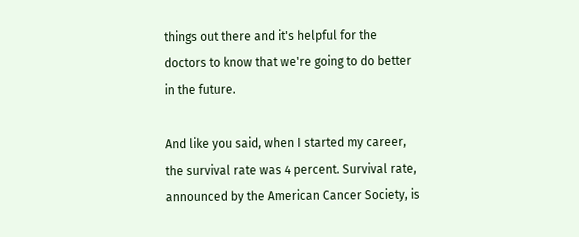things out there and it's helpful for the doctors to know that we're going to do better in the future.

And like you said, when I started my career, the survival rate was 4 percent. Survival rate, announced by the American Cancer Society, is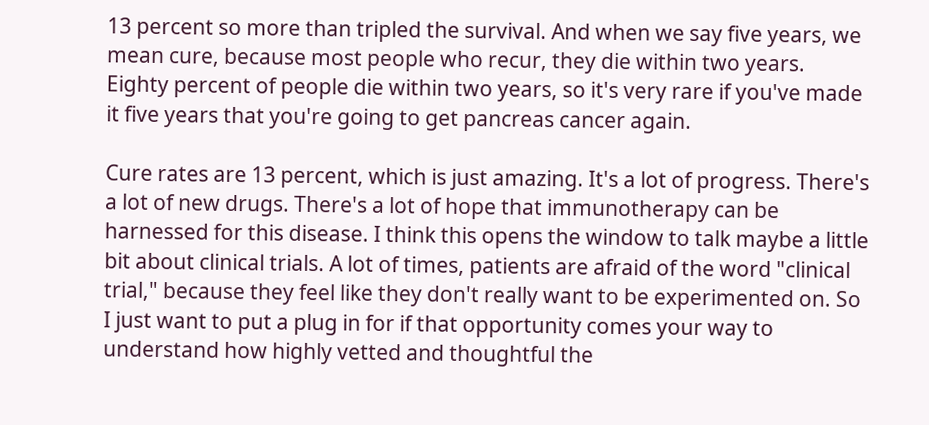13 percent so more than tripled the survival. And when we say five years, we mean cure, because most people who recur, they die within two years. Eighty percent of people die within two years, so it's very rare if you've made it five years that you're going to get pancreas cancer again.

Cure rates are 13 percent, which is just amazing. It's a lot of progress. There's a lot of new drugs. There's a lot of hope that immunotherapy can be harnessed for this disease. I think this opens the window to talk maybe a little bit about clinical trials. A lot of times, patients are afraid of the word "clinical trial," because they feel like they don't really want to be experimented on. So I just want to put a plug in for if that opportunity comes your way to understand how highly vetted and thoughtful the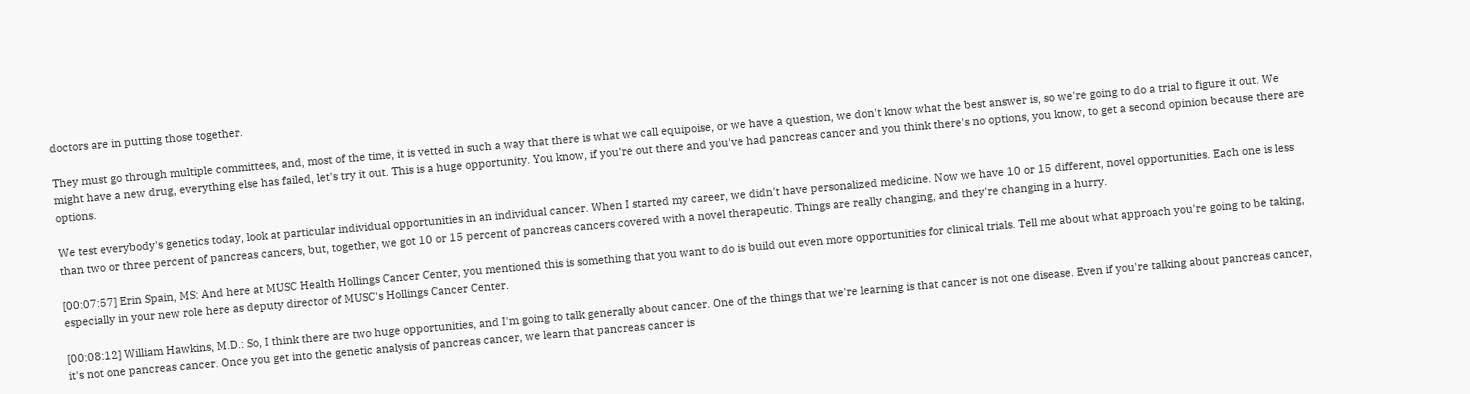doctors are in putting those together.

They must go through multiple committees, and, most of the time, it is vetted in such a way that there is what we call equipoise, or we have a question, we don't know what the best answer is, so we're going to do a trial to figure it out. We might have a new drug, everything else has failed, let's try it out. This is a huge opportunity. You know, if you're out there and you've had pancreas cancer and you think there's no options, you know, to get a second opinion because there are options.

We test everybody's genetics today, look at particular individual opportunities in an individual cancer. When I started my career, we didn't have personalized medicine. Now we have 10 or 15 different, novel opportunities. Each one is less than two or three percent of pancreas cancers, but, together, we got 10 or 15 percent of pancreas cancers covered with a novel therapeutic. Things are really changing, and they're changing in a hurry.

[00:07:57] Erin Spain, MS: And here at MUSC Health Hollings Cancer Center, you mentioned this is something that you want to do is build out even more opportunities for clinical trials. Tell me about what approach you're going to be taking, especially in your new role here as deputy director of MUSC's Hollings Cancer Center.

[00:08:12] William Hawkins, M.D.: So, I think there are two huge opportunities, and I'm going to talk generally about cancer. One of the things that we're learning is that cancer is not one disease. Even if you're talking about pancreas cancer, it's not one pancreas cancer. Once you get into the genetic analysis of pancreas cancer, we learn that pancreas cancer is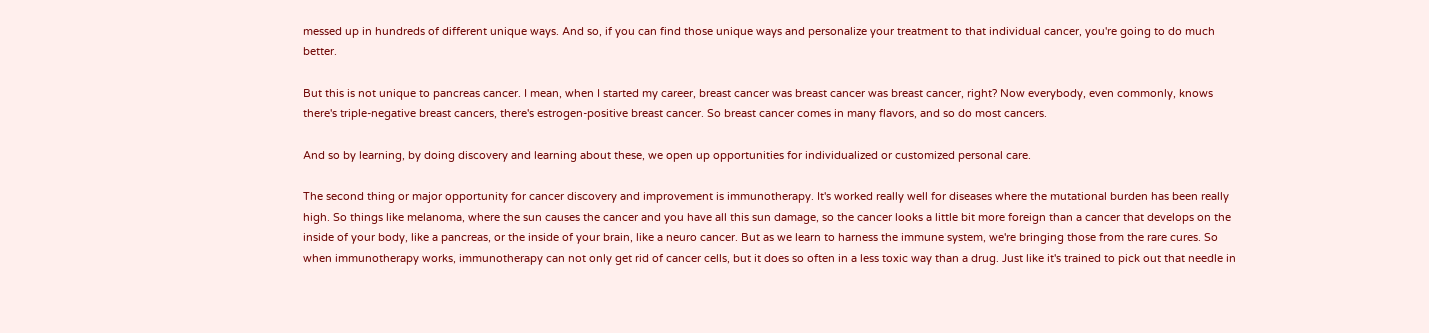messed up in hundreds of different unique ways. And so, if you can find those unique ways and personalize your treatment to that individual cancer, you're going to do much better.

But this is not unique to pancreas cancer. I mean, when I started my career, breast cancer was breast cancer was breast cancer, right? Now everybody, even commonly, knows there's triple-negative breast cancers, there's estrogen-positive breast cancer. So breast cancer comes in many flavors, and so do most cancers.

And so by learning, by doing discovery and learning about these, we open up opportunities for individualized or customized personal care.

The second thing or major opportunity for cancer discovery and improvement is immunotherapy. It's worked really well for diseases where the mutational burden has been really high. So things like melanoma, where the sun causes the cancer and you have all this sun damage, so the cancer looks a little bit more foreign than a cancer that develops on the inside of your body, like a pancreas, or the inside of your brain, like a neuro cancer. But as we learn to harness the immune system, we're bringing those from the rare cures. So when immunotherapy works, immunotherapy can not only get rid of cancer cells, but it does so often in a less toxic way than a drug. Just like it's trained to pick out that needle in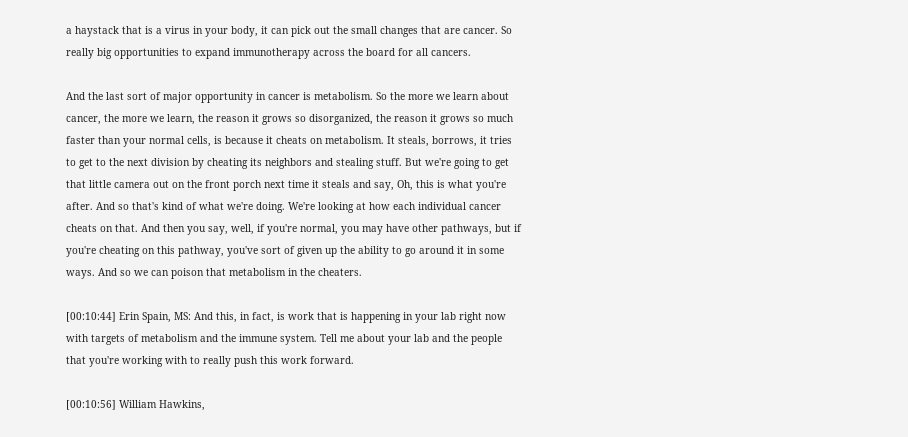a haystack that is a virus in your body, it can pick out the small changes that are cancer. So really big opportunities to expand immunotherapy across the board for all cancers.

And the last sort of major opportunity in cancer is metabolism. So the more we learn about cancer, the more we learn, the reason it grows so disorganized, the reason it grows so much faster than your normal cells, is because it cheats on metabolism. It steals, borrows, it tries to get to the next division by cheating its neighbors and stealing stuff. But we're going to get that little camera out on the front porch next time it steals and say, Oh, this is what you're after. And so that's kind of what we're doing. We're looking at how each individual cancer cheats on that. And then you say, well, if you're normal, you may have other pathways, but if you're cheating on this pathway, you've sort of given up the ability to go around it in some ways. And so we can poison that metabolism in the cheaters.

[00:10:44] Erin Spain, MS: And this, in fact, is work that is happening in your lab right now with targets of metabolism and the immune system. Tell me about your lab and the people that you're working with to really push this work forward.

[00:10:56] William Hawkins,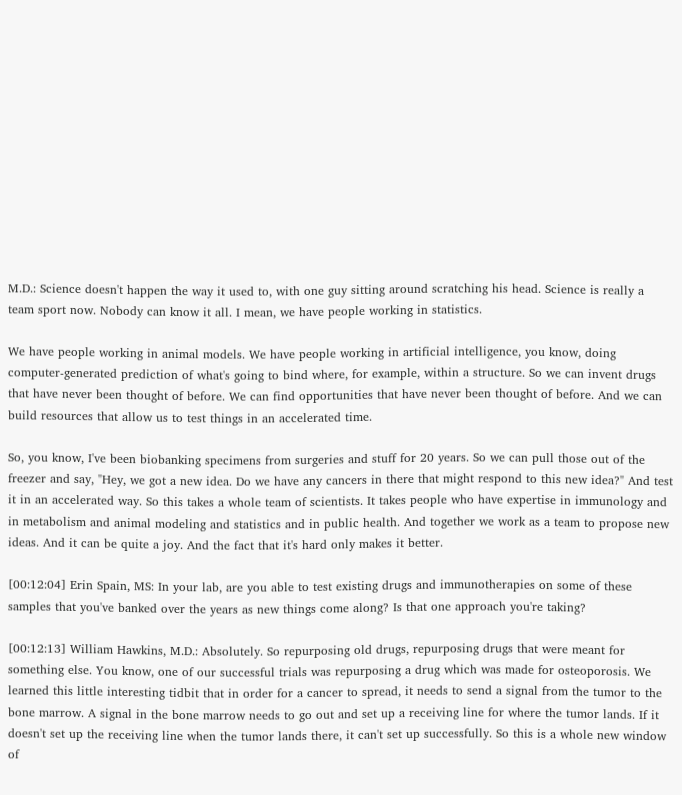M.D.: Science doesn't happen the way it used to, with one guy sitting around scratching his head. Science is really a team sport now. Nobody can know it all. I mean, we have people working in statistics.

We have people working in animal models. We have people working in artificial intelligence, you know, doing computer-generated prediction of what's going to bind where, for example, within a structure. So we can invent drugs that have never been thought of before. We can find opportunities that have never been thought of before. And we can build resources that allow us to test things in an accelerated time.

So, you know, I've been biobanking specimens from surgeries and stuff for 20 years. So we can pull those out of the freezer and say, "Hey, we got a new idea. Do we have any cancers in there that might respond to this new idea?" And test it in an accelerated way. So this takes a whole team of scientists. It takes people who have expertise in immunology and in metabolism and animal modeling and statistics and in public health. And together we work as a team to propose new ideas. And it can be quite a joy. And the fact that it's hard only makes it better.

[00:12:04] Erin Spain, MS: In your lab, are you able to test existing drugs and immunotherapies on some of these samples that you've banked over the years as new things come along? Is that one approach you're taking?

[00:12:13] William Hawkins, M.D.: Absolutely. So repurposing old drugs, repurposing drugs that were meant for something else. You know, one of our successful trials was repurposing a drug which was made for osteoporosis. We learned this little interesting tidbit that in order for a cancer to spread, it needs to send a signal from the tumor to the bone marrow. A signal in the bone marrow needs to go out and set up a receiving line for where the tumor lands. If it doesn't set up the receiving line when the tumor lands there, it can't set up successfully. So this is a whole new window of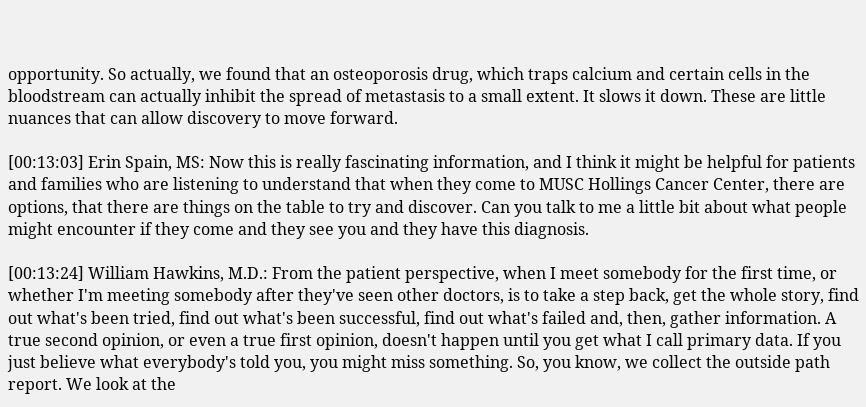opportunity. So actually, we found that an osteoporosis drug, which traps calcium and certain cells in the bloodstream can actually inhibit the spread of metastasis to a small extent. It slows it down. These are little nuances that can allow discovery to move forward.

[00:13:03] Erin Spain, MS: Now this is really fascinating information, and I think it might be helpful for patients and families who are listening to understand that when they come to MUSC Hollings Cancer Center, there are options, that there are things on the table to try and discover. Can you talk to me a little bit about what people might encounter if they come and they see you and they have this diagnosis.

[00:13:24] William Hawkins, M.D.: From the patient perspective, when I meet somebody for the first time, or whether I'm meeting somebody after they've seen other doctors, is to take a step back, get the whole story, find out what's been tried, find out what's been successful, find out what's failed and, then, gather information. A true second opinion, or even a true first opinion, doesn't happen until you get what I call primary data. If you just believe what everybody's told you, you might miss something. So, you know, we collect the outside path report. We look at the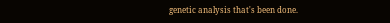genetic analysis that's been done.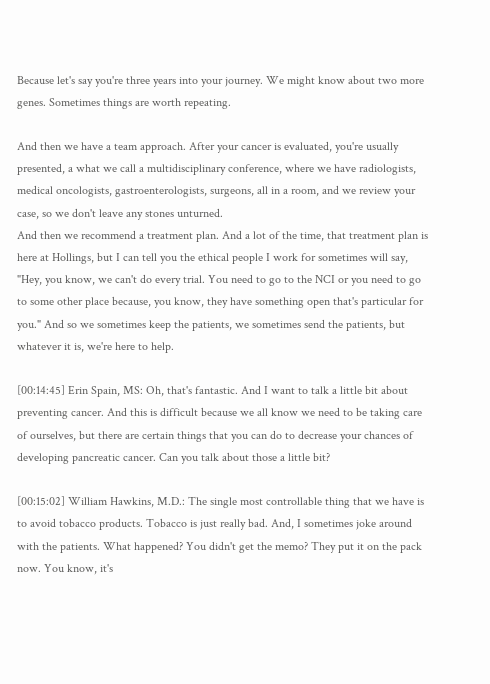Because let's say you're three years into your journey. We might know about two more genes. Sometimes things are worth repeating.

And then we have a team approach. After your cancer is evaluated, you're usually presented, a what we call a multidisciplinary conference, where we have radiologists, medical oncologists, gastroenterologists, surgeons, all in a room, and we review your case, so we don't leave any stones unturned.
And then we recommend a treatment plan. And a lot of the time, that treatment plan is here at Hollings, but I can tell you the ethical people I work for sometimes will say, "Hey, you know, we can't do every trial. You need to go to the NCI or you need to go to some other place because, you know, they have something open that's particular for you." And so we sometimes keep the patients, we sometimes send the patients, but whatever it is, we're here to help.

[00:14:45] Erin Spain, MS: Oh, that's fantastic. And I want to talk a little bit about preventing cancer. And this is difficult because we all know we need to be taking care of ourselves, but there are certain things that you can do to decrease your chances of developing pancreatic cancer. Can you talk about those a little bit?

[00:15:02] William Hawkins, M.D.: The single most controllable thing that we have is to avoid tobacco products. Tobacco is just really bad. And, I sometimes joke around with the patients. What happened? You didn't get the memo? They put it on the pack now. You know, it's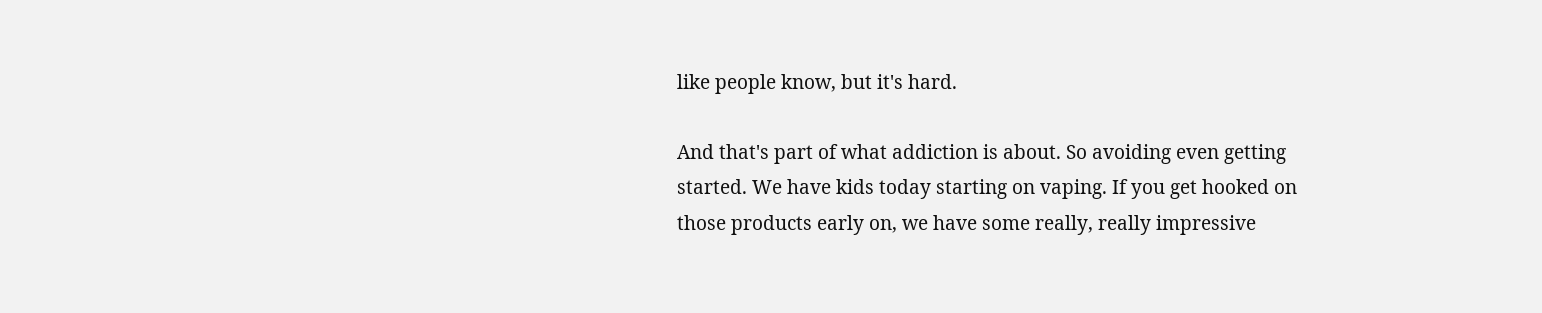like people know, but it's hard.

And that's part of what addiction is about. So avoiding even getting started. We have kids today starting on vaping. If you get hooked on those products early on, we have some really, really impressive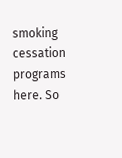smoking cessation programs here. So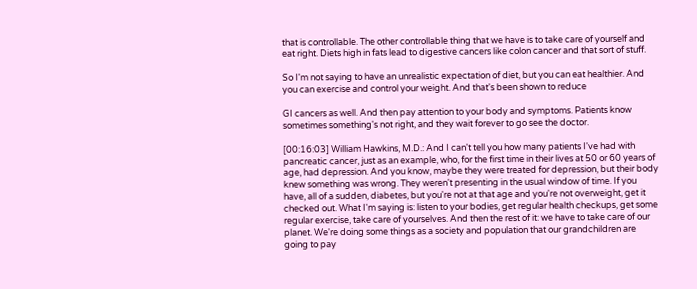that is controllable. The other controllable thing that we have is to take care of yourself and eat right. Diets high in fats lead to digestive cancers like colon cancer and that sort of stuff.

So I'm not saying to have an unrealistic expectation of diet, but you can eat healthier. And you can exercise and control your weight. And that's been shown to reduce

GI cancers as well. And then pay attention to your body and symptoms. Patients know sometimes something's not right, and they wait forever to go see the doctor.

[00:16:03] William Hawkins, M.D.: And I can't tell you how many patients I've had with pancreatic cancer, just as an example, who, for the first time in their lives at 50 or 60 years of age, had depression. And you know, maybe they were treated for depression, but their body knew something was wrong. They weren't presenting in the usual window of time. If you have, all of a sudden, diabetes, but you're not at that age and you're not overweight, get it checked out. What I'm saying is: listen to your bodies, get regular health checkups, get some regular exercise, take care of yourselves. And then the rest of it: we have to take care of our planet. We're doing some things as a society and population that our grandchildren are going to pay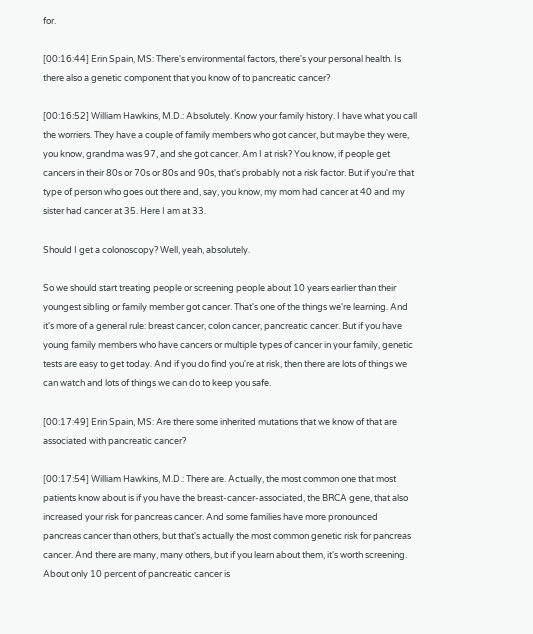for.

[00:16:44] Erin Spain, MS: There's environmental factors, there's your personal health. Is there also a genetic component that you know of to pancreatic cancer?

[00:16:52] William Hawkins, M.D.: Absolutely. Know your family history. I have what you call the worriers. They have a couple of family members who got cancer, but maybe they were, you know, grandma was 97, and she got cancer. Am I at risk? You know, if people get cancers in their 80s or 70s or 80s and 90s, that's probably not a risk factor. But if you're that type of person who goes out there and, say, you know, my mom had cancer at 40 and my sister had cancer at 35. Here I am at 33.

Should I get a colonoscopy? Well, yeah, absolutely.

So we should start treating people or screening people about 10 years earlier than their youngest sibling or family member got cancer. That's one of the things we're learning. And it's more of a general rule: breast cancer, colon cancer, pancreatic cancer. But if you have young family members who have cancers or multiple types of cancer in your family, genetic tests are easy to get today. And if you do find you're at risk, then there are lots of things we can watch and lots of things we can do to keep you safe.

[00:17:49] Erin Spain, MS: Are there some inherited mutations that we know of that are associated with pancreatic cancer?

[00:17:54] William Hawkins, M.D.: There are. Actually, the most common one that most patients know about is if you have the breast-cancer-associated, the BRCA gene, that also increased your risk for pancreas cancer. And some families have more pronounced pancreas cancer than others, but that's actually the most common genetic risk for pancreas cancer. And there are many, many others, but if you learn about them, it's worth screening. About only 10 percent of pancreatic cancer is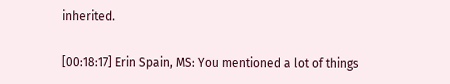inherited.

[00:18:17] Erin Spain, MS: You mentioned a lot of things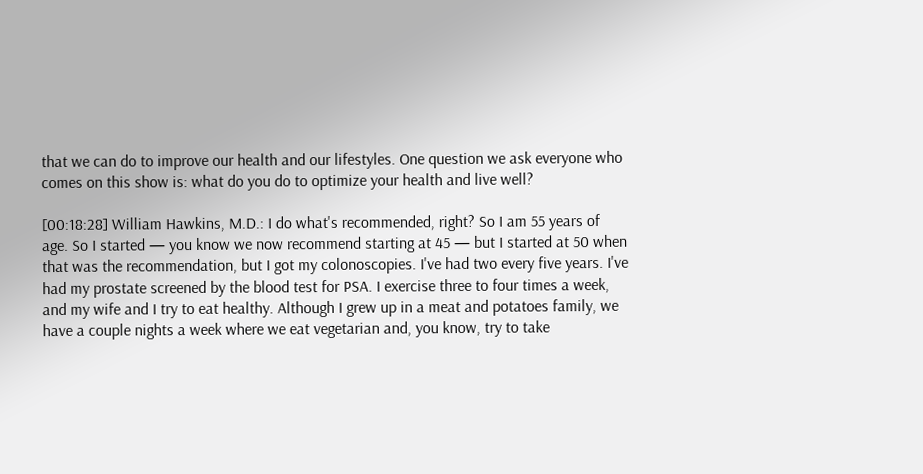that we can do to improve our health and our lifestyles. One question we ask everyone who comes on this show is: what do you do to optimize your health and live well?

[00:18:28] William Hawkins, M.D.: I do what's recommended, right? So I am 55 years of age. So I started — you know we now recommend starting at 45 — but I started at 50 when that was the recommendation, but I got my colonoscopies. I've had two every five years. I've had my prostate screened by the blood test for PSA. I exercise three to four times a week, and my wife and I try to eat healthy. Although I grew up in a meat and potatoes family, we have a couple nights a week where we eat vegetarian and, you know, try to take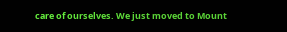care of ourselves. We just moved to Mount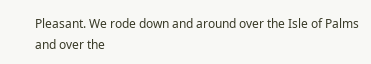Pleasant. We rode down and around over the Isle of Palms and over the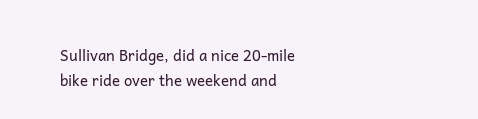Sullivan Bridge, did a nice 20-mile bike ride over the weekend and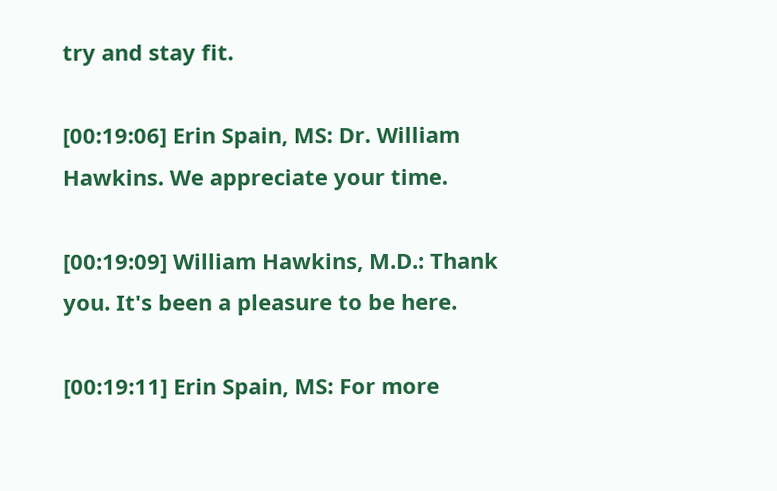try and stay fit.

[00:19:06] Erin Spain, MS: Dr. William Hawkins. We appreciate your time.

[00:19:09] William Hawkins, M.D.: Thank you. It's been a pleasure to be here.

[00:19:11] Erin Spain, MS: For more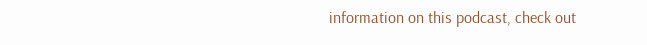information on this podcast, check out